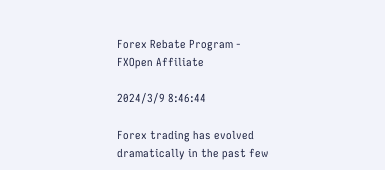Forex Rebate Program - FXOpen Affiliate

2024/3/9 8:46:44

Forex trading has evolved dramatically in the past few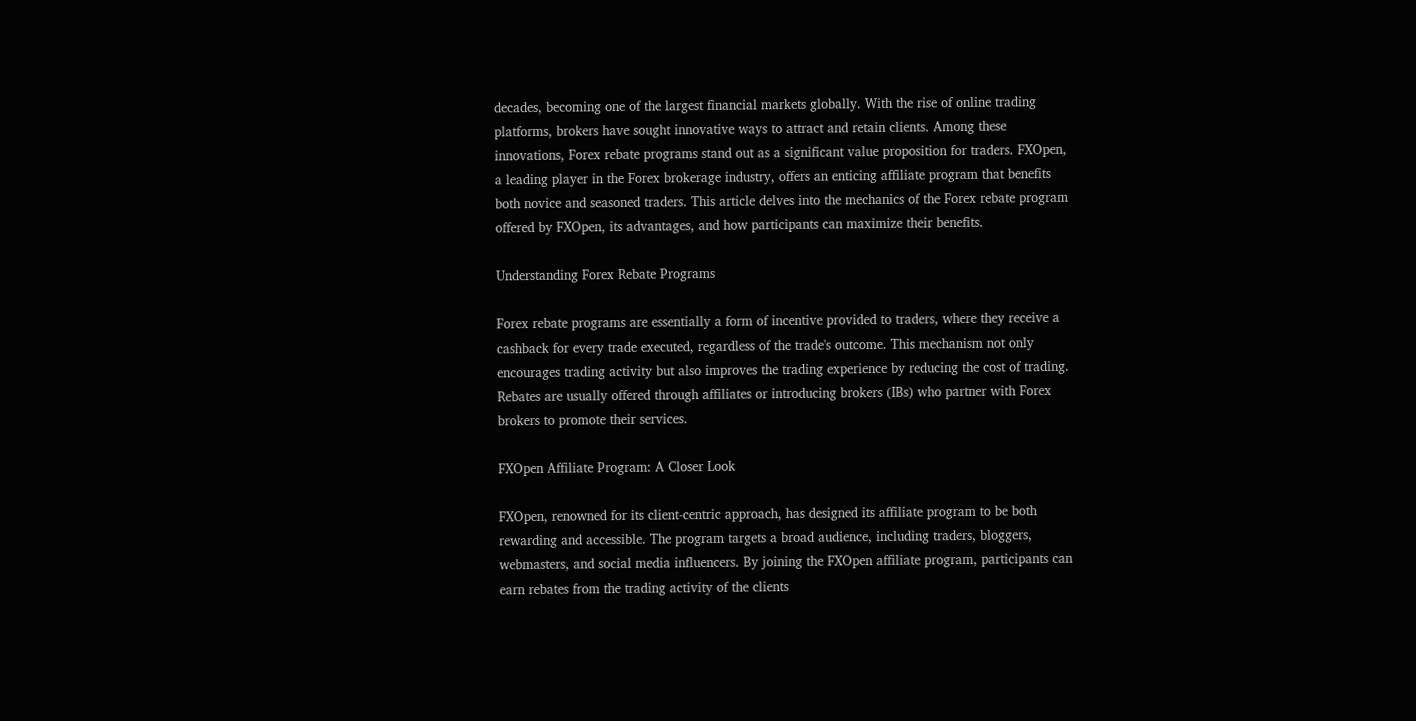decades, becoming one of the largest financial markets globally. With the rise of online trading platforms, brokers have sought innovative ways to attract and retain clients. Among these innovations, Forex rebate programs stand out as a significant value proposition for traders. FXOpen, a leading player in the Forex brokerage industry, offers an enticing affiliate program that benefits both novice and seasoned traders. This article delves into the mechanics of the Forex rebate program offered by FXOpen, its advantages, and how participants can maximize their benefits.

Understanding Forex Rebate Programs

Forex rebate programs are essentially a form of incentive provided to traders, where they receive a cashback for every trade executed, regardless of the trade's outcome. This mechanism not only encourages trading activity but also improves the trading experience by reducing the cost of trading. Rebates are usually offered through affiliates or introducing brokers (IBs) who partner with Forex brokers to promote their services.

FXOpen Affiliate Program: A Closer Look

FXOpen, renowned for its client-centric approach, has designed its affiliate program to be both rewarding and accessible. The program targets a broad audience, including traders, bloggers, webmasters, and social media influencers. By joining the FXOpen affiliate program, participants can earn rebates from the trading activity of the clients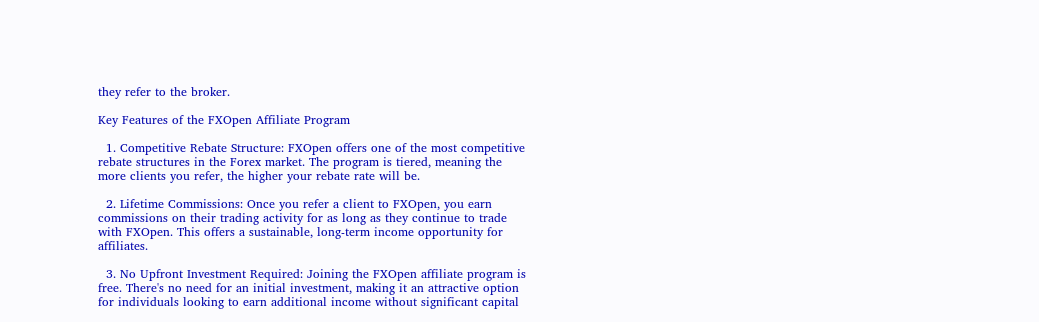they refer to the broker.

Key Features of the FXOpen Affiliate Program

  1. Competitive Rebate Structure: FXOpen offers one of the most competitive rebate structures in the Forex market. The program is tiered, meaning the more clients you refer, the higher your rebate rate will be.

  2. Lifetime Commissions: Once you refer a client to FXOpen, you earn commissions on their trading activity for as long as they continue to trade with FXOpen. This offers a sustainable, long-term income opportunity for affiliates.

  3. No Upfront Investment Required: Joining the FXOpen affiliate program is free. There's no need for an initial investment, making it an attractive option for individuals looking to earn additional income without significant capital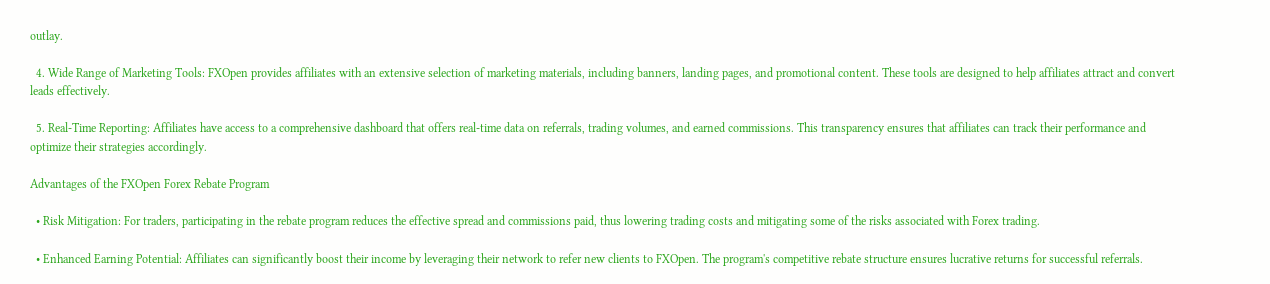outlay.

  4. Wide Range of Marketing Tools: FXOpen provides affiliates with an extensive selection of marketing materials, including banners, landing pages, and promotional content. These tools are designed to help affiliates attract and convert leads effectively.

  5. Real-Time Reporting: Affiliates have access to a comprehensive dashboard that offers real-time data on referrals, trading volumes, and earned commissions. This transparency ensures that affiliates can track their performance and optimize their strategies accordingly.

Advantages of the FXOpen Forex Rebate Program

  • Risk Mitigation: For traders, participating in the rebate program reduces the effective spread and commissions paid, thus lowering trading costs and mitigating some of the risks associated with Forex trading.

  • Enhanced Earning Potential: Affiliates can significantly boost their income by leveraging their network to refer new clients to FXOpen. The program's competitive rebate structure ensures lucrative returns for successful referrals.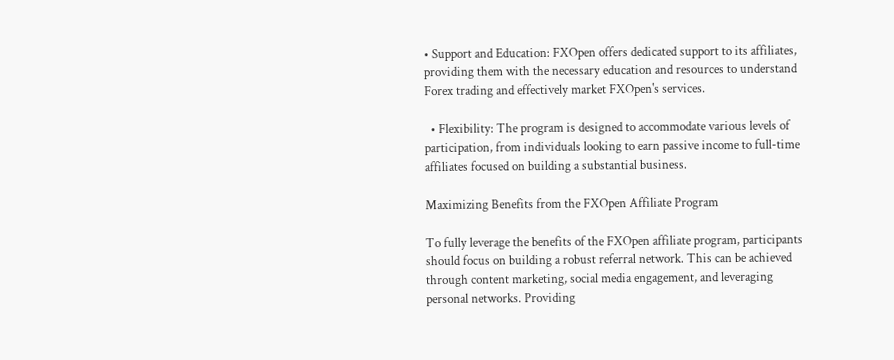• Support and Education: FXOpen offers dedicated support to its affiliates, providing them with the necessary education and resources to understand Forex trading and effectively market FXOpen's services.

  • Flexibility: The program is designed to accommodate various levels of participation, from individuals looking to earn passive income to full-time affiliates focused on building a substantial business.

Maximizing Benefits from the FXOpen Affiliate Program

To fully leverage the benefits of the FXOpen affiliate program, participants should focus on building a robust referral network. This can be achieved through content marketing, social media engagement, and leveraging personal networks. Providing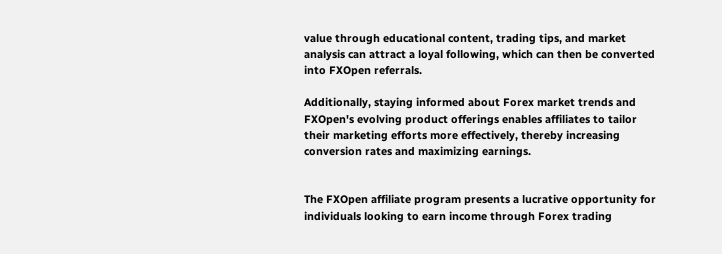value through educational content, trading tips, and market analysis can attract a loyal following, which can then be converted into FXOpen referrals.

Additionally, staying informed about Forex market trends and FXOpen's evolving product offerings enables affiliates to tailor their marketing efforts more effectively, thereby increasing conversion rates and maximizing earnings.


The FXOpen affiliate program presents a lucrative opportunity for individuals looking to earn income through Forex trading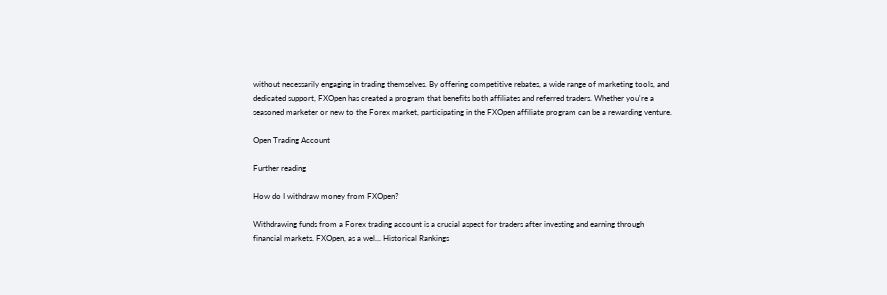without necessarily engaging in trading themselves. By offering competitive rebates, a wide range of marketing tools, and dedicated support, FXOpen has created a program that benefits both affiliates and referred traders. Whether you're a seasoned marketer or new to the Forex market, participating in the FXOpen affiliate program can be a rewarding venture.

Open Trading Account

Further reading

How do I withdraw money from FXOpen?

Withdrawing funds from a Forex trading account is a crucial aspect for traders after investing and earning through financial markets. FXOpen, as a wel... Historical Rankings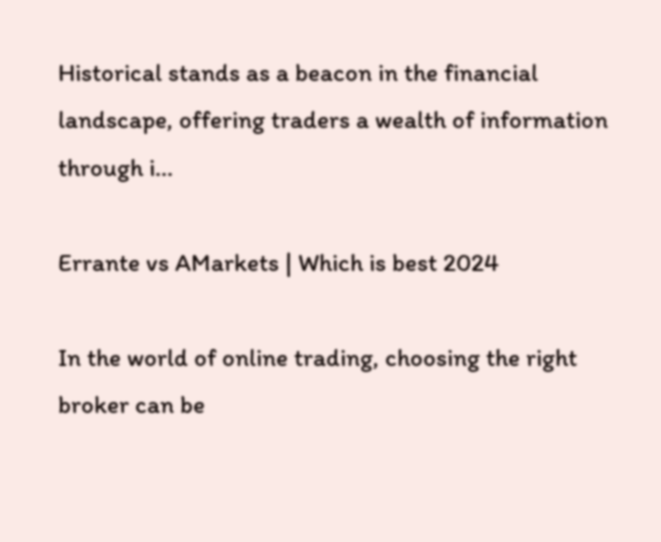Historical stands as a beacon in the financial landscape, offering traders a wealth of information through i...

Errante vs AMarkets | Which is best 2024

In the world of online trading, choosing the right broker can be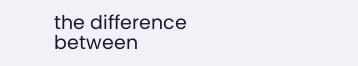the difference between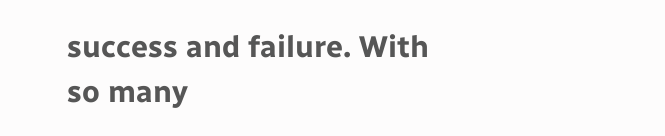success and failure. With so many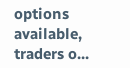options available, traders o...